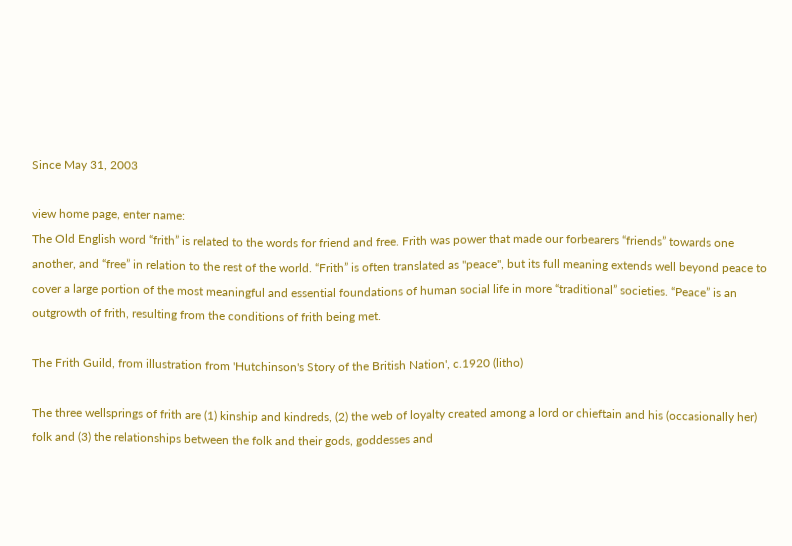Since May 31, 2003

view home page, enter name:
The Old English word “frith” is related to the words for friend and free. Frith was power that made our forbearers “friends” towards one another, and “free” in relation to the rest of the world. “Frith” is often translated as "peace", but its full meaning extends well beyond peace to cover a large portion of the most meaningful and essential foundations of human social life in more “traditional” societies. “Peace” is an outgrowth of frith, resulting from the conditions of frith being met.

The Frith Guild, from illustration from 'Hutchinson's Story of the British Nation', c.1920 (litho)

The three wellsprings of frith are (1) kinship and kindreds, (2) the web of loyalty created among a lord or chieftain and his (occasionally her) folk and (3) the relationships between the folk and their gods, goddesses and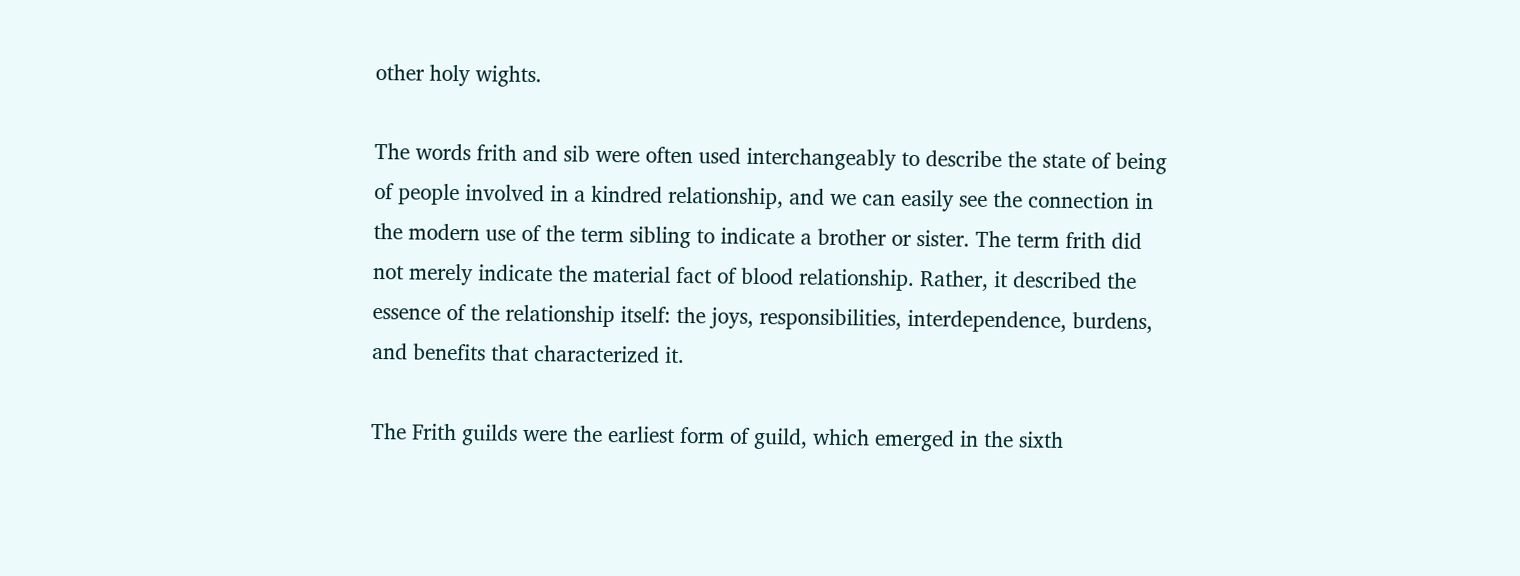other holy wights.

The words frith and sib were often used interchangeably to describe the state of being of people involved in a kindred relationship, and we can easily see the connection in the modern use of the term sibling to indicate a brother or sister. The term frith did not merely indicate the material fact of blood relationship. Rather, it described the essence of the relationship itself: the joys, responsibilities, interdependence, burdens, and benefits that characterized it.

The Frith guilds were the earliest form of guild, which emerged in the sixth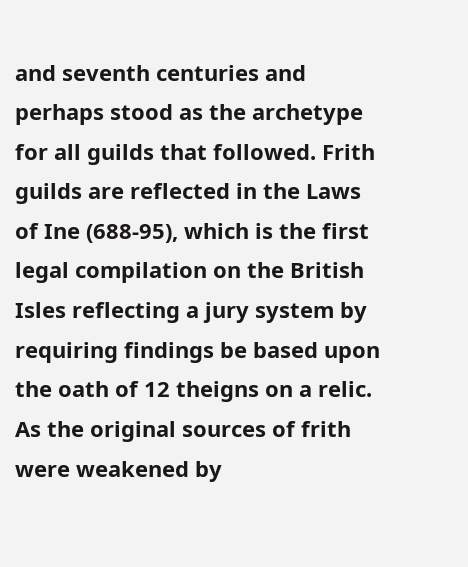and seventh centuries and perhaps stood as the archetype for all guilds that followed. Frith guilds are reflected in the Laws of Ine (688-95), which is the first legal compilation on the British Isles reflecting a jury system by requiring findings be based upon the oath of 12 theigns on a relic. As the original sources of frith were weakened by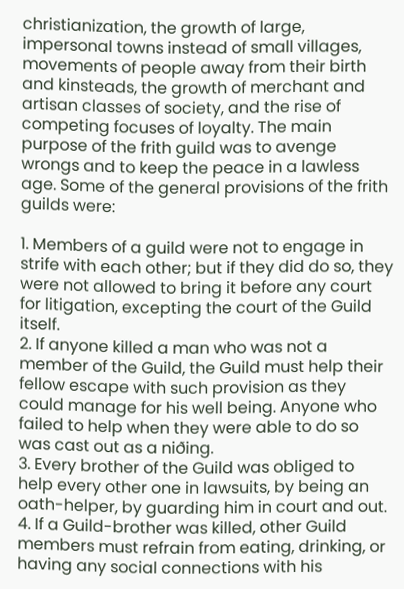christianization, the growth of large, impersonal towns instead of small villages, movements of people away from their birth and kinsteads, the growth of merchant and artisan classes of society, and the rise of competing focuses of loyalty. The main purpose of the frith guild was to avenge wrongs and to keep the peace in a lawless age. Some of the general provisions of the frith guilds were:

1. Members of a guild were not to engage in strife with each other; but if they did do so, they were not allowed to bring it before any court for litigation, excepting the court of the Guild itself.
2. If anyone killed a man who was not a member of the Guild, the Guild must help their fellow escape with such provision as they could manage for his well being. Anyone who failed to help when they were able to do so was cast out as a niðing.
3. Every brother of the Guild was obliged to help every other one in lawsuits, by being an oath-helper, by guarding him in court and out.
4. If a Guild-brother was killed, other Guild members must refrain from eating, drinking, or having any social connections with his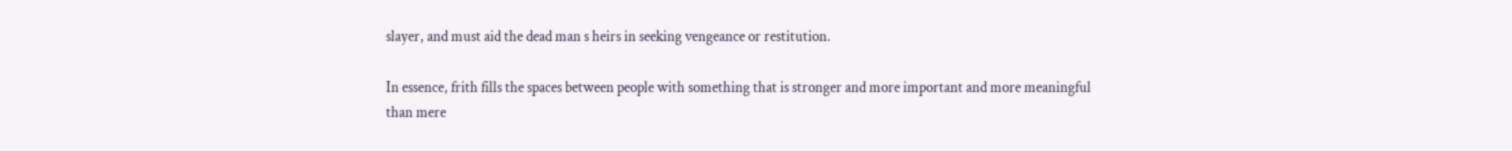slayer, and must aid the dead man s heirs in seeking vengeance or restitution.

In essence, frith fills the spaces between people with something that is stronger and more important and more meaningful than mere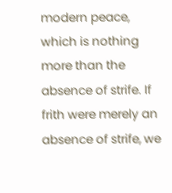modern peace, which is nothing more than the absence of strife. If frith were merely an absence of strife, we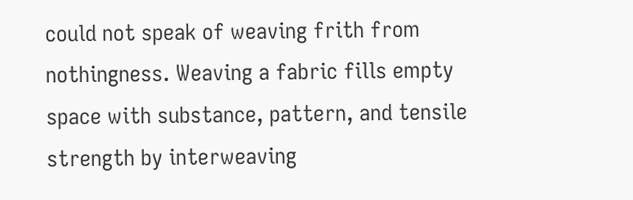could not speak of weaving frith from nothingness. Weaving a fabric fills empty space with substance, pattern, and tensile strength by interweaving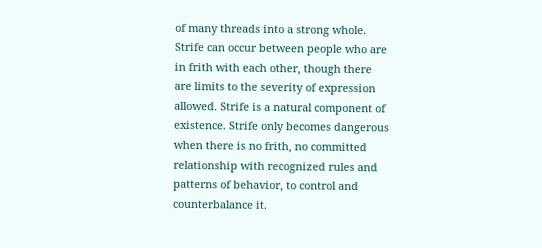of many threads into a strong whole. Strife can occur between people who are in frith with each other, though there are limits to the severity of expression allowed. Strife is a natural component of existence. Strife only becomes dangerous when there is no frith, no committed relationship with recognized rules and patterns of behavior, to control and counterbalance it.